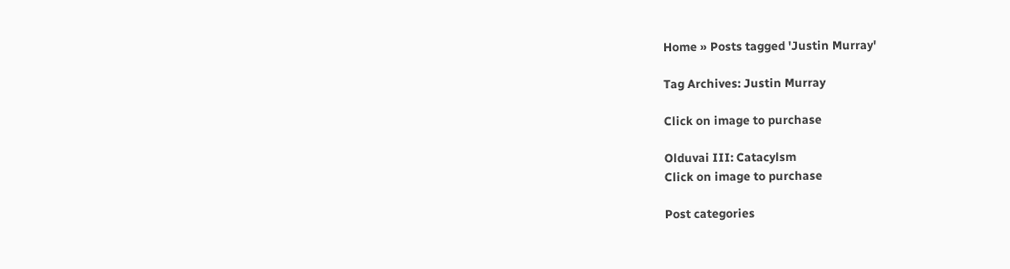Home » Posts tagged 'Justin Murray'

Tag Archives: Justin Murray

Click on image to purchase

Olduvai III: Catacylsm
Click on image to purchase

Post categories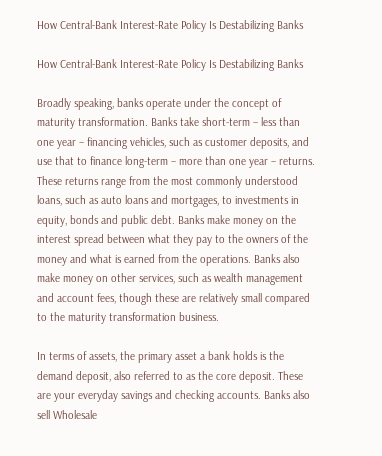How Central-Bank Interest-Rate Policy Is Destabilizing Banks

How Central-Bank Interest-Rate Policy Is Destabilizing Banks

Broadly speaking, banks operate under the concept of maturity transformation. Banks take short-term – less than one year – financing vehicles, such as customer deposits, and use that to finance long-term – more than one year – returns. These returns range from the most commonly understood loans, such as auto loans and mortgages, to investments in equity, bonds and public debt. Banks make money on the interest spread between what they pay to the owners of the money and what is earned from the operations. Banks also make money on other services, such as wealth management and account fees, though these are relatively small compared to the maturity transformation business.

In terms of assets, the primary asset a bank holds is the demand deposit, also referred to as the core deposit. These are your everyday savings and checking accounts. Banks also sell Wholesale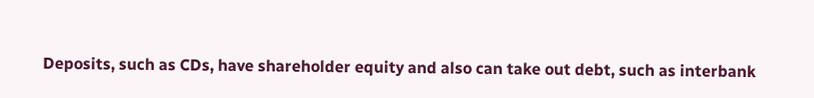Deposits, such as CDs, have shareholder equity and also can take out debt, such as interbank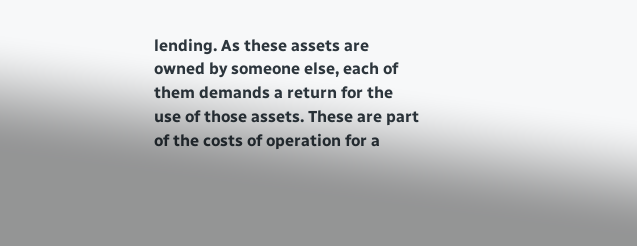lending. As these assets are owned by someone else, each of them demands a return for the use of those assets. These are part of the costs of operation for a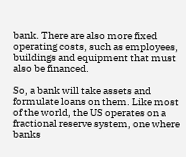bank. There are also more fixed operating costs, such as employees, buildings and equipment that must also be financed.

So, a bank will take assets and formulate loans on them. Like most of the world, the US operates on a fractional reserve system, one where banks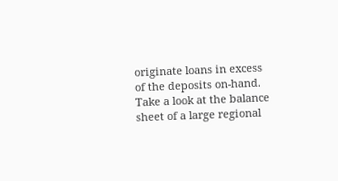originate loans in excess of the deposits on-hand. Take a look at the balance sheet of a large regional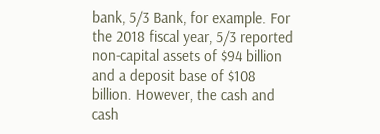bank, 5/3 Bank, for example. For the 2018 fiscal year, 5/3 reported non-capital assets of $94 billion and a deposit base of $108 billion. However, the cash and cash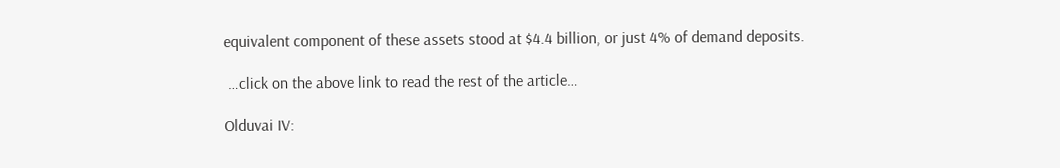equivalent component of these assets stood at $4.4 billion, or just 4% of demand deposits.

 …click on the above link to read the rest of the article…

Olduvai IV: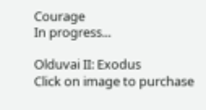Courage
In progress...

Olduvai II: Exodus
Click on image to purchase